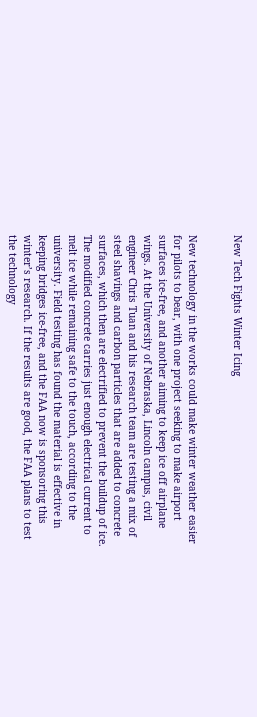New Tech Fights Winter Icing


New technology in the works could make winter weather easier for pilots to bear, with one project seeking to make airport surfaces ice-free, and another aiming to keep ice off airplane wings. At the University of Nebraska, Lincoln campus, civil engineer Chris Tuan and his research team are testing a mix of steel shavings and carbon particles that are added to concrete surfaces, which then are electrified to prevent the buildup of ice. The modified concrete carries just enough electrical current to melt ice while remaining safe to the touch, according to the university. Field testing has found the material is effective in keeping bridges ice-free, and the FAA now is sponsoring this winter’s research. If the results are good, the FAA plans to test the technology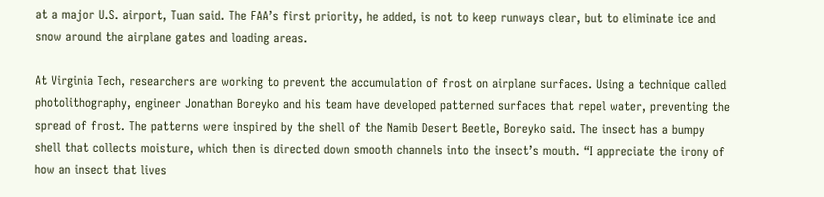at a major U.S. airport, Tuan said. The FAA’s first priority, he added, is not to keep runways clear, but to eliminate ice and snow around the airplane gates and loading areas.

At Virginia Tech, researchers are working to prevent the accumulation of frost on airplane surfaces. Using a technique called photolithography, engineer Jonathan Boreyko and his team have developed patterned surfaces that repel water, preventing the spread of frost. The patterns were inspired by the shell of the Namib Desert Beetle, Boreyko said. The insect has a bumpy shell that collects moisture, which then is directed down smooth channels into the insect’s mouth. “I appreciate the irony of how an insect that lives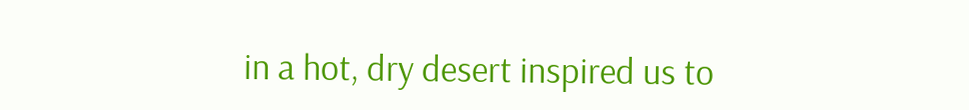in a hot, dry desert inspired us to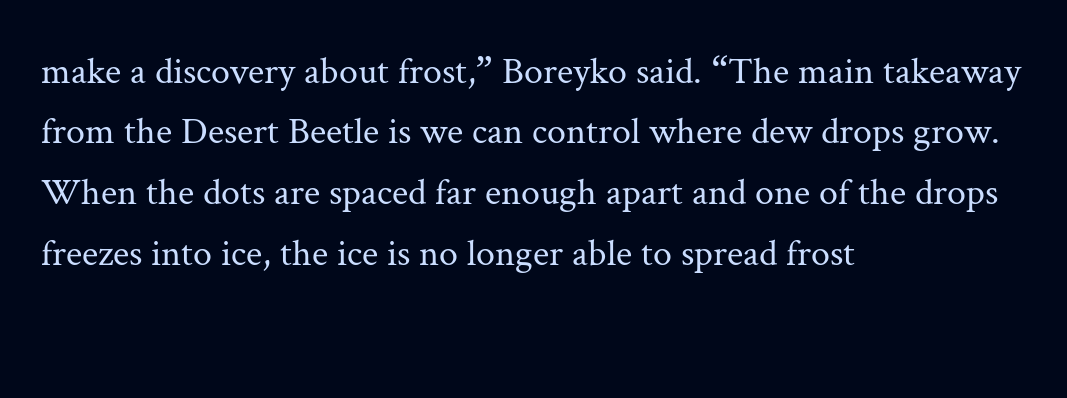make a discovery about frost,” Boreyko said. “The main takeaway from the Desert Beetle is we can control where dew drops grow. When the dots are spaced far enough apart and one of the drops freezes into ice, the ice is no longer able to spread frost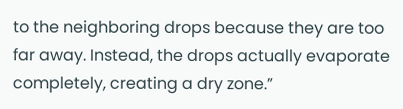to the neighboring drops because they are too far away. Instead, the drops actually evaporate completely, creating a dry zone.”